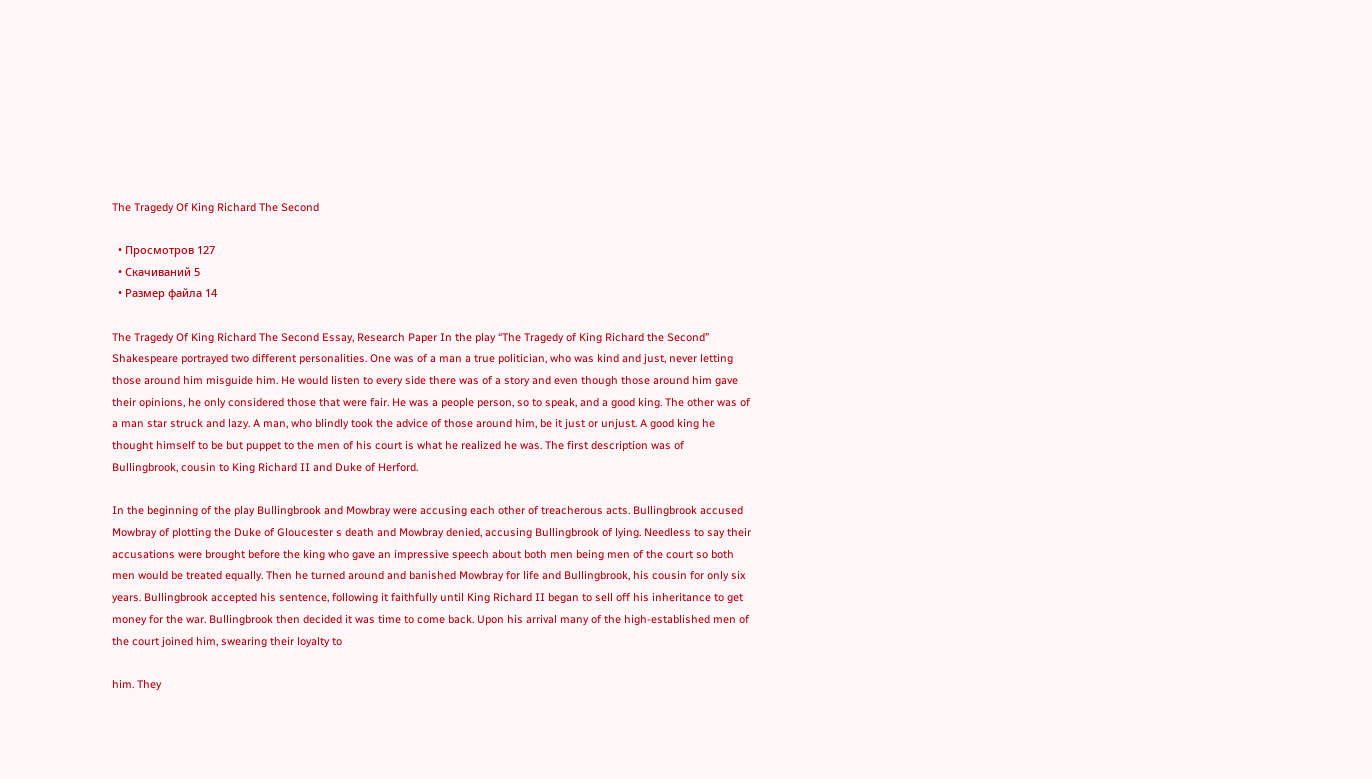The Tragedy Of King Richard The Second

  • Просмотров 127
  • Скачиваний 5
  • Размер файла 14

The Tragedy Of King Richard The Second Essay, Research Paper In the play “The Tragedy of King Richard the Second” Shakespeare portrayed two different personalities. One was of a man a true politician, who was kind and just, never letting those around him misguide him. He would listen to every side there was of a story and even though those around him gave their opinions, he only considered those that were fair. He was a people person, so to speak, and a good king. The other was of a man star struck and lazy. A man, who blindly took the advice of those around him, be it just or unjust. A good king he thought himself to be but puppet to the men of his court is what he realized he was. The first description was of Bullingbrook, cousin to King Richard II and Duke of Herford.

In the beginning of the play Bullingbrook and Mowbray were accusing each other of treacherous acts. Bullingbrook accused Mowbray of plotting the Duke of Gloucester s death and Mowbray denied, accusing Bullingbrook of lying. Needless to say their accusations were brought before the king who gave an impressive speech about both men being men of the court so both men would be treated equally. Then he turned around and banished Mowbray for life and Bullingbrook, his cousin for only six years. Bullingbrook accepted his sentence, following it faithfully until King Richard II began to sell off his inheritance to get money for the war. Bullingbrook then decided it was time to come back. Upon his arrival many of the high-established men of the court joined him, swearing their loyalty to

him. They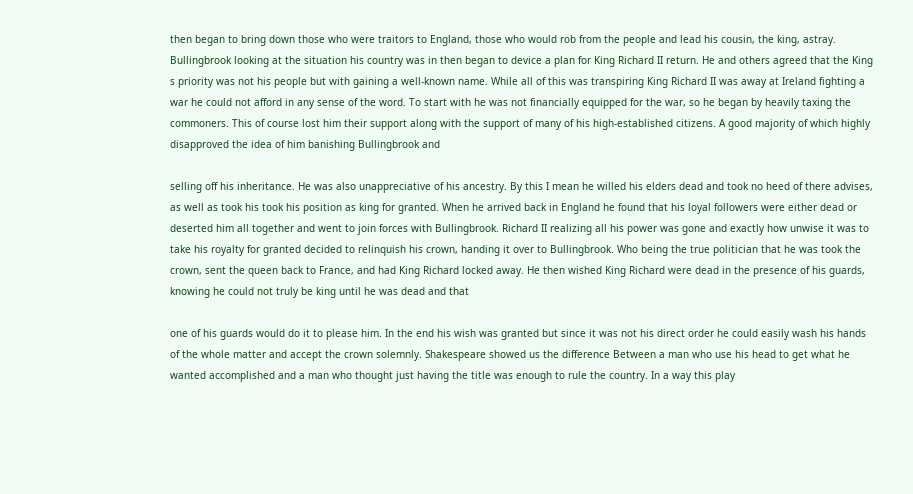then began to bring down those who were traitors to England, those who would rob from the people and lead his cousin, the king, astray. Bullingbrook looking at the situation his country was in then began to device a plan for King Richard II return. He and others agreed that the King s priority was not his people but with gaining a well-known name. While all of this was transpiring King Richard II was away at Ireland fighting a war he could not afford in any sense of the word. To start with he was not financially equipped for the war, so he began by heavily taxing the commoners. This of course lost him their support along with the support of many of his high-established citizens. A good majority of which highly disapproved the idea of him banishing Bullingbrook and

selling off his inheritance. He was also unappreciative of his ancestry. By this I mean he willed his elders dead and took no heed of there advises, as well as took his took his position as king for granted. When he arrived back in England he found that his loyal followers were either dead or deserted him all together and went to join forces with Bullingbrook. Richard II realizing all his power was gone and exactly how unwise it was to take his royalty for granted decided to relinquish his crown, handing it over to Bullingbrook. Who being the true politician that he was took the crown, sent the queen back to France, and had King Richard locked away. He then wished King Richard were dead in the presence of his guards, knowing he could not truly be king until he was dead and that

one of his guards would do it to please him. In the end his wish was granted but since it was not his direct order he could easily wash his hands of the whole matter and accept the crown solemnly. Shakespeare showed us the difference Between a man who use his head to get what he wanted accomplished and a man who thought just having the title was enough to rule the country. In a way this play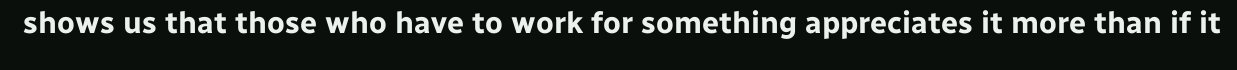shows us that those who have to work for something appreciates it more than if it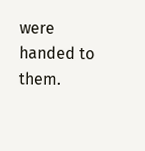were handed to them.